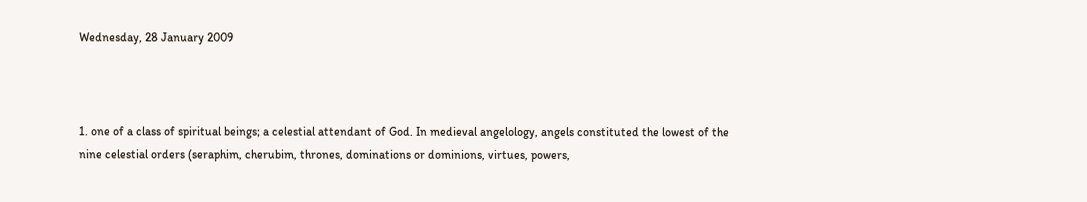Wednesday, 28 January 2009



1. one of a class of spiritual beings; a celestial attendant of God. In medieval angelology, angels constituted the lowest of the nine celestial orders (seraphim, cherubim, thrones, dominations or dominions, virtues, powers,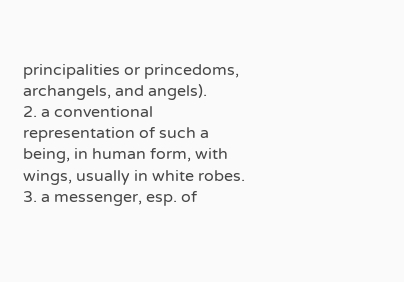principalities or princedoms, archangels, and angels).
2. a conventional representation of such a being, in human form, with wings, usually in white robes.
3. a messenger, esp. of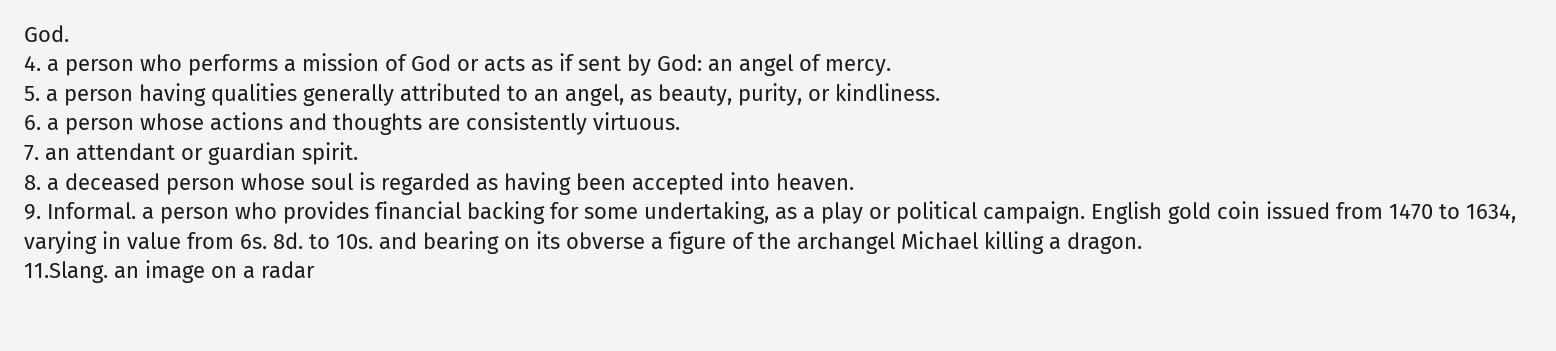God.
4. a person who performs a mission of God or acts as if sent by God: an angel of mercy.
5. a person having qualities generally attributed to an angel, as beauty, purity, or kindliness.
6. a person whose actions and thoughts are consistently virtuous.
7. an attendant or guardian spirit.
8. a deceased person whose soul is regarded as having been accepted into heaven.
9. Informal. a person who provides financial backing for some undertaking, as a play or political campaign. English gold coin issued from 1470 to 1634, varying in value from 6s. 8d. to 10s. and bearing on its obverse a figure of the archangel Michael killing a dragon.
11.Slang. an image on a radar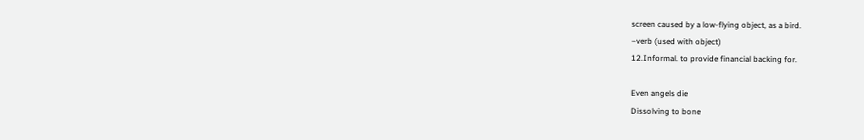screen caused by a low-flying object, as a bird.
–verb (used with object)
12.Informal. to provide financial backing for.

Even angels die
Dissolving to bone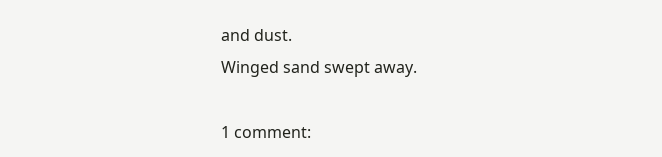and dust.
Winged sand swept away.

1 comment: